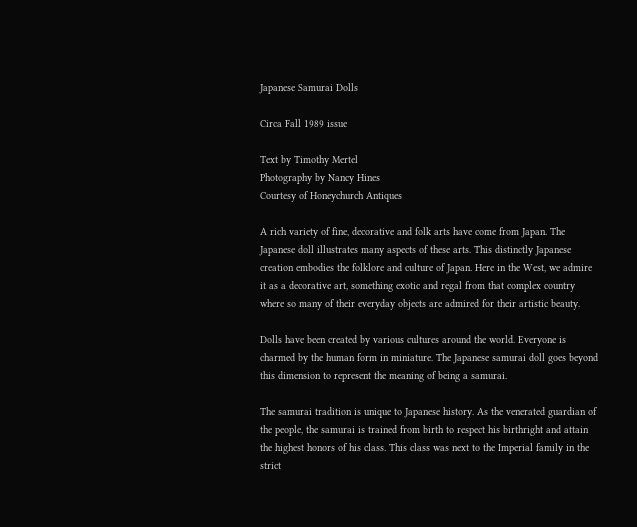Japanese Samurai Dolls

Circa Fall 1989 issue

Text by Timothy Mertel
Photography by Nancy Hines
Courtesy of Honeychurch Antiques

A rich variety of fine, decorative and folk arts have come from Japan. The Japanese doll illustrates many aspects of these arts. This distinctly Japanese creation embodies the folklore and culture of Japan. Here in the West, we admire it as a decorative art, something exotic and regal from that complex country where so many of their everyday objects are admired for their artistic beauty.

Dolls have been created by various cultures around the world. Everyone is charmed by the human form in miniature. The Japanese samurai doll goes beyond this dimension to represent the meaning of being a samurai.

The samurai tradition is unique to Japanese history. As the venerated guardian of the people, the samurai is trained from birth to respect his birthright and attain the highest honors of his class. This class was next to the Imperial family in the strict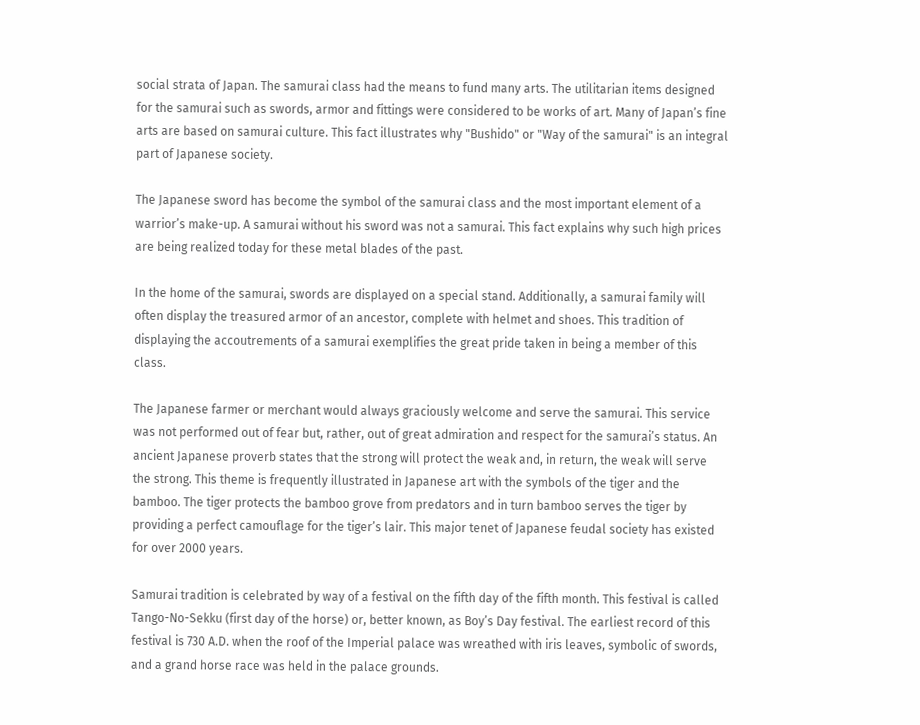social strata of Japan. The samurai class had the means to fund many arts. The utilitarian items designed for the samurai such as swords, armor and fittings were considered to be works of art. Many of Japan’s fine arts are based on samurai culture. This fact illustrates why "Bushido" or "Way of the samurai" is an integral part of Japanese society.

The Japanese sword has become the symbol of the samurai class and the most important element of a warrior’s make-up. A samurai without his sword was not a samurai. This fact explains why such high prices are being realized today for these metal blades of the past.

In the home of the samurai, swords are displayed on a special stand. Additionally, a samurai family will often display the treasured armor of an ancestor, complete with helmet and shoes. This tradition of displaying the accoutrements of a samurai exemplifies the great pride taken in being a member of this class.

The Japanese farmer or merchant would always graciously welcome and serve the samurai. This service was not performed out of fear but, rather, out of great admiration and respect for the samurai’s status. An ancient Japanese proverb states that the strong will protect the weak and, in return, the weak will serve the strong. This theme is frequently illustrated in Japanese art with the symbols of the tiger and the bamboo. The tiger protects the bamboo grove from predators and in turn bamboo serves the tiger by providing a perfect camouflage for the tiger’s lair. This major tenet of Japanese feudal society has existed for over 2000 years.

Samurai tradition is celebrated by way of a festival on the fifth day of the fifth month. This festival is called Tango-No-Sekku (first day of the horse) or, better known, as Boy’s Day festival. The earliest record of this festival is 730 A.D. when the roof of the Imperial palace was wreathed with iris leaves, symbolic of swords, and a grand horse race was held in the palace grounds.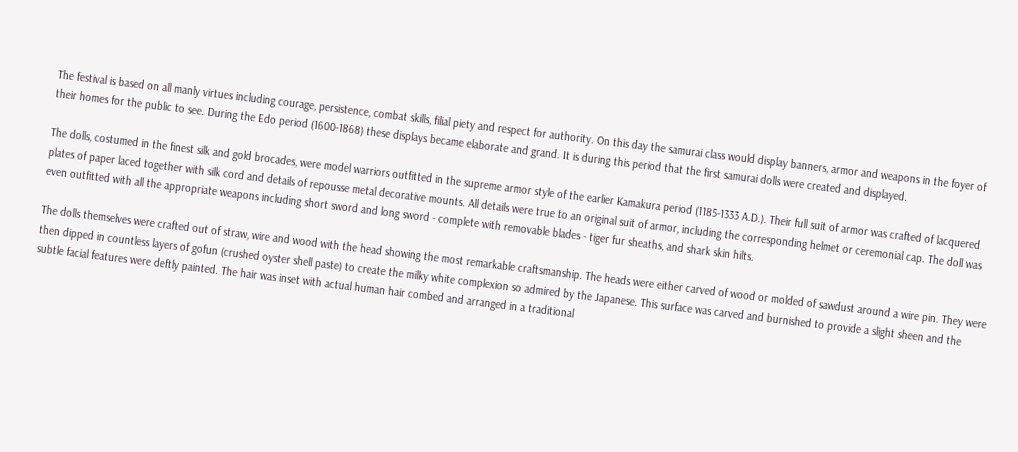The festival is based on all manly virtues including courage, persistence, combat skills, filial piety and respect for authority. On this day the samurai class would display banners, armor and weapons in the foyer of their homes for the public to see. During the Edo period (1600-1868) these displays became elaborate and grand. It is during this period that the first samurai dolls were created and displayed.

The dolls, costumed in the finest silk and gold brocades, were model warriors outfitted in the supreme armor style of the earlier Kamakura period (1185-1333 A.D.). Their full suit of armor was crafted of lacquered plates of paper laced together with silk cord and details of repousse metal decorative mounts. All details were true to an original suit of armor, including the corresponding helmet or ceremonial cap. The doll was even outfitted with all the appropriate weapons including short sword and long sword - complete with removable blades - tiger fur sheaths, and shark skin hilts.

The dolls themselves were crafted out of straw, wire and wood with the head showing the most remarkable craftsmanship. The heads were either carved of wood or molded of sawdust around a wire pin. They were then dipped in countless layers of gofun (crushed oyster shell paste) to create the milky white complexion so admired by the Japanese. This surface was carved and burnished to provide a slight sheen and the subtle facial features were deftly painted. The hair was inset with actual human hair combed and arranged in a traditional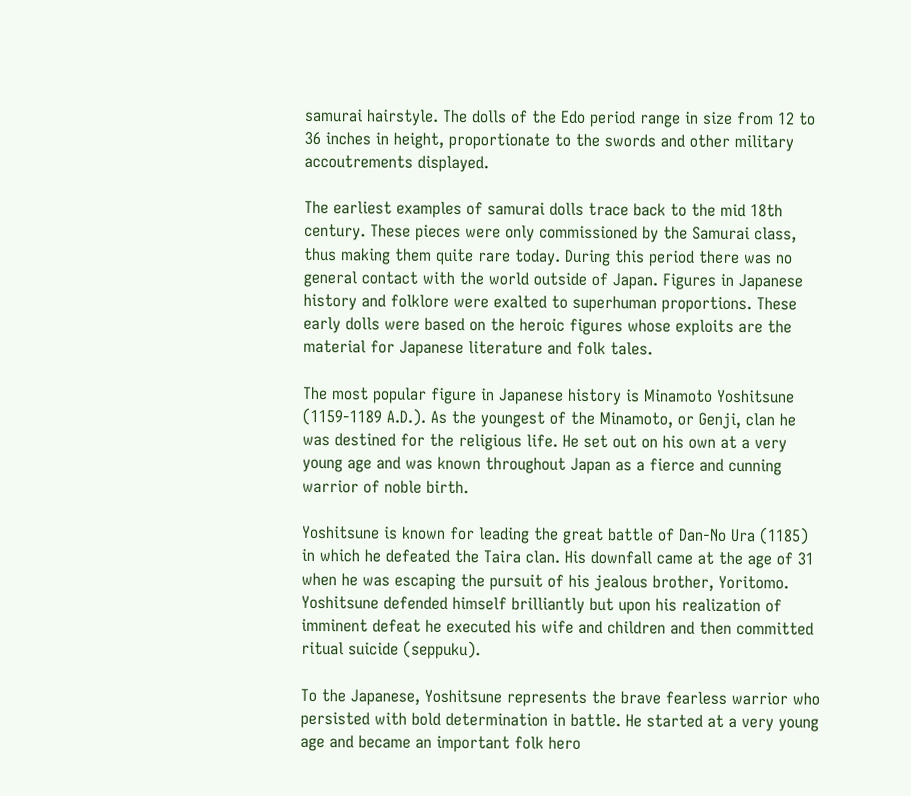samurai hairstyle. The dolls of the Edo period range in size from 12 to 36 inches in height, proportionate to the swords and other military accoutrements displayed.

The earliest examples of samurai dolls trace back to the mid 18th century. These pieces were only commissioned by the Samurai class, thus making them quite rare today. During this period there was no general contact with the world outside of Japan. Figures in Japanese history and folklore were exalted to superhuman proportions. These early dolls were based on the heroic figures whose exploits are the material for Japanese literature and folk tales.

The most popular figure in Japanese history is Minamoto Yoshitsune (1159-1189 A.D.). As the youngest of the Minamoto, or Genji, clan he was destined for the religious life. He set out on his own at a very young age and was known throughout Japan as a fierce and cunning warrior of noble birth.

Yoshitsune is known for leading the great battle of Dan-No Ura (1185) in which he defeated the Taira clan. His downfall came at the age of 31 when he was escaping the pursuit of his jealous brother, Yoritomo. Yoshitsune defended himself brilliantly but upon his realization of imminent defeat he executed his wife and children and then committed ritual suicide (seppuku).

To the Japanese, Yoshitsune represents the brave fearless warrior who persisted with bold determination in battle. He started at a very young age and became an important folk hero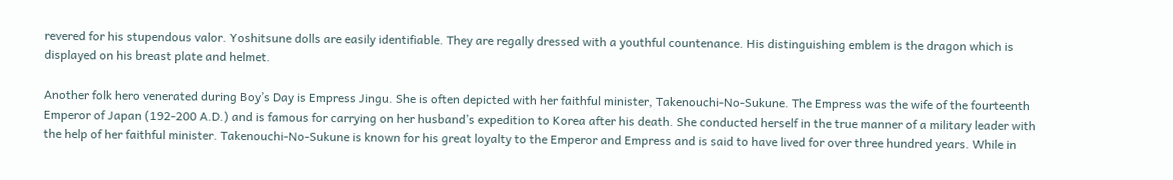revered for his stupendous valor. Yoshitsune dolls are easily identifiable. They are regally dressed with a youthful countenance. His distinguishing emblem is the dragon which is displayed on his breast plate and helmet.

Another folk hero venerated during Boy’s Day is Empress Jingu. She is often depicted with her faithful minister, Takenouchi-No-Sukune. The Empress was the wife of the fourteenth Emperor of Japan (192-200 A.D.) and is famous for carrying on her husband’s expedition to Korea after his death. She conducted herself in the true manner of a military leader with the help of her faithful minister. Takenouchi-No-Sukune is known for his great loyalty to the Emperor and Empress and is said to have lived for over three hundred years. While in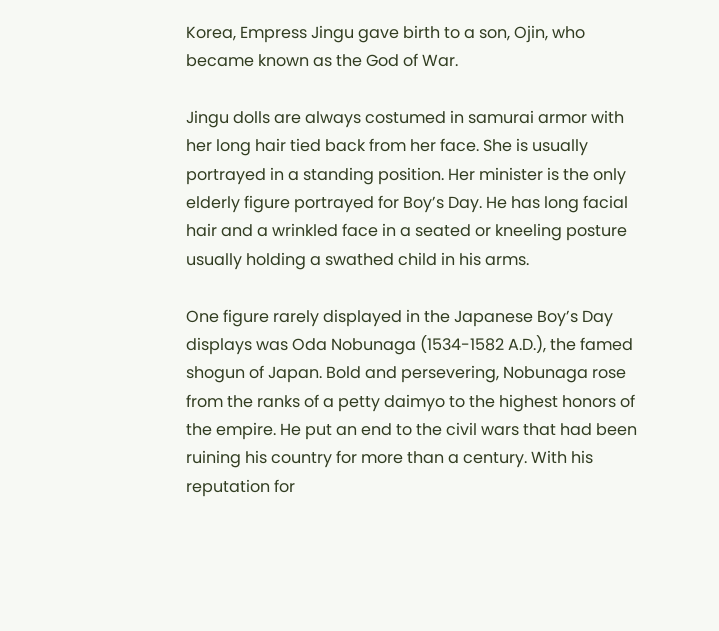Korea, Empress Jingu gave birth to a son, Ojin, who became known as the God of War.

Jingu dolls are always costumed in samurai armor with her long hair tied back from her face. She is usually portrayed in a standing position. Her minister is the only elderly figure portrayed for Boy’s Day. He has long facial hair and a wrinkled face in a seated or kneeling posture usually holding a swathed child in his arms.

One figure rarely displayed in the Japanese Boy’s Day displays was Oda Nobunaga (1534-1582 A.D.), the famed shogun of Japan. Bold and persevering, Nobunaga rose from the ranks of a petty daimyo to the highest honors of the empire. He put an end to the civil wars that had been ruining his country for more than a century. With his reputation for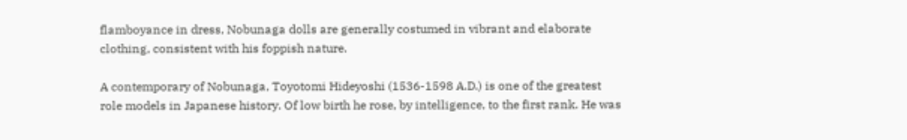flamboyance in dress, Nobunaga dolls are generally costumed in vibrant and elaborate clothing, consistent with his foppish nature.

A contemporary of Nobunaga, Toyotomi Hideyoshi (1536-1598 A.D.) is one of the greatest role models in Japanese history. Of low birth he rose, by intelligence, to the first rank. He was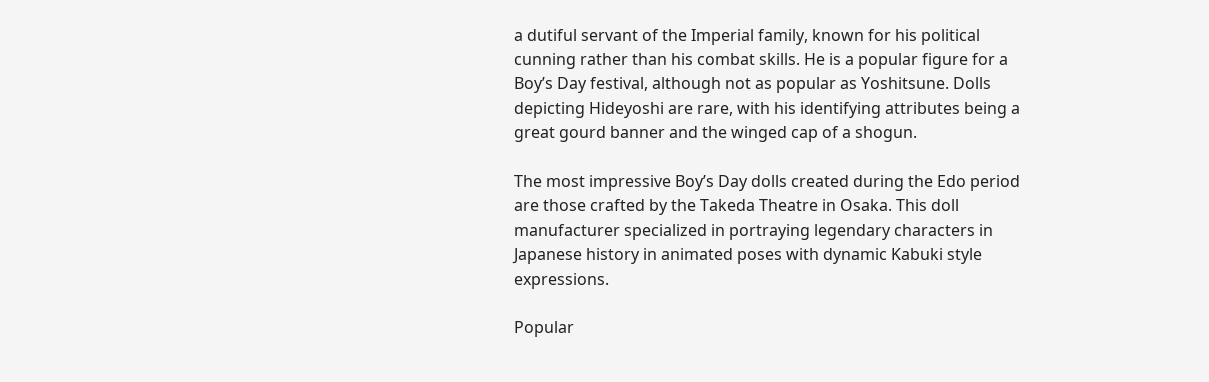a dutiful servant of the Imperial family, known for his political cunning rather than his combat skills. He is a popular figure for a Boy’s Day festival, although not as popular as Yoshitsune. Dolls depicting Hideyoshi are rare, with his identifying attributes being a great gourd banner and the winged cap of a shogun.

The most impressive Boy’s Day dolls created during the Edo period are those crafted by the Takeda Theatre in Osaka. This doll manufacturer specialized in portraying legendary characters in Japanese history in animated poses with dynamic Kabuki style expressions.

Popular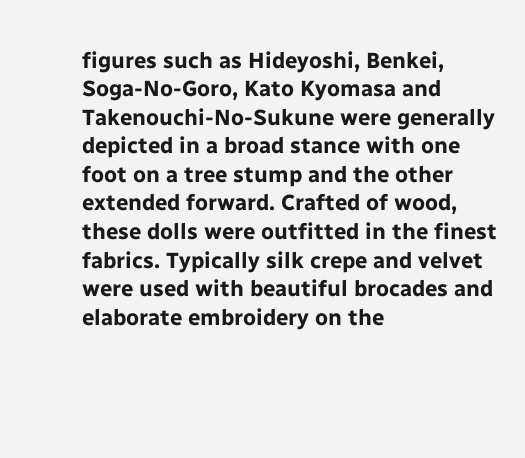figures such as Hideyoshi, Benkei, Soga-No-Goro, Kato Kyomasa and Takenouchi-No-Sukune were generally depicted in a broad stance with one foot on a tree stump and the other extended forward. Crafted of wood, these dolls were outfitted in the finest fabrics. Typically silk crepe and velvet were used with beautiful brocades and elaborate embroidery on the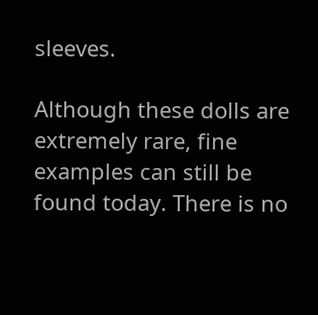sleeves.

Although these dolls are extremely rare, fine examples can still be found today. There is no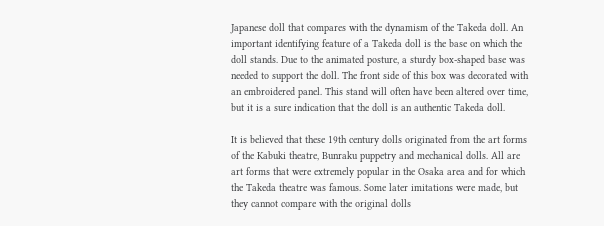Japanese doll that compares with the dynamism of the Takeda doll. An important identifying feature of a Takeda doll is the base on which the doll stands. Due to the animated posture, a sturdy box-shaped base was needed to support the doll. The front side of this box was decorated with an embroidered panel. This stand will often have been altered over time, but it is a sure indication that the doll is an authentic Takeda doll.

It is believed that these 19th century dolls originated from the art forms of the Kabuki theatre, Bunraku puppetry and mechanical dolls. All are art forms that were extremely popular in the Osaka area and for which the Takeda theatre was famous. Some later imitations were made, but they cannot compare with the original dolls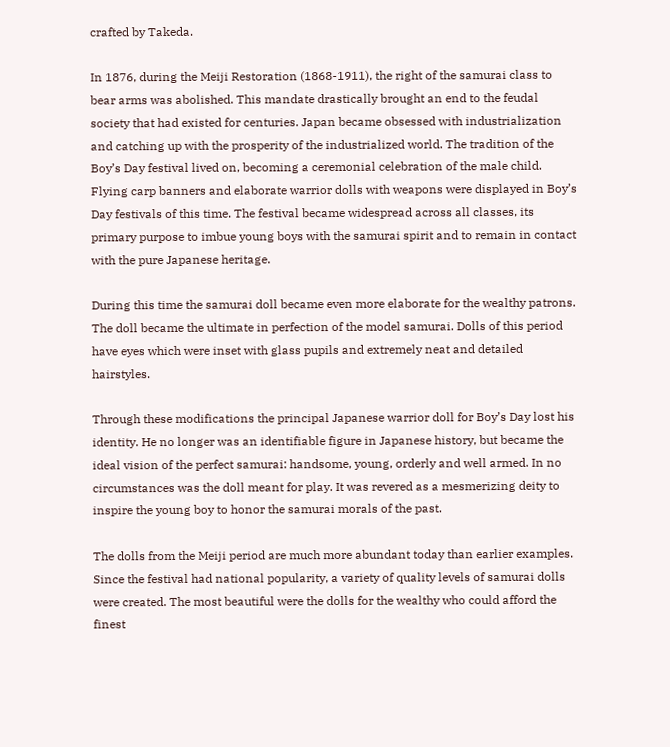crafted by Takeda.

In 1876, during the Meiji Restoration (1868-1911), the right of the samurai class to bear arms was abolished. This mandate drastically brought an end to the feudal society that had existed for centuries. Japan became obsessed with industrialization and catching up with the prosperity of the industrialized world. The tradition of the Boy’s Day festival lived on, becoming a ceremonial celebration of the male child. Flying carp banners and elaborate warrior dolls with weapons were displayed in Boy’s Day festivals of this time. The festival became widespread across all classes, its primary purpose to imbue young boys with the samurai spirit and to remain in contact with the pure Japanese heritage.

During this time the samurai doll became even more elaborate for the wealthy patrons. The doll became the ultimate in perfection of the model samurai. Dolls of this period have eyes which were inset with glass pupils and extremely neat and detailed hairstyles.

Through these modifications the principal Japanese warrior doll for Boy’s Day lost his identity. He no longer was an identifiable figure in Japanese history, but became the ideal vision of the perfect samurai: handsome, young, orderly and well armed. In no circumstances was the doll meant for play. It was revered as a mesmerizing deity to inspire the young boy to honor the samurai morals of the past.

The dolls from the Meiji period are much more abundant today than earlier examples. Since the festival had national popularity, a variety of quality levels of samurai dolls were created. The most beautiful were the dolls for the wealthy who could afford the finest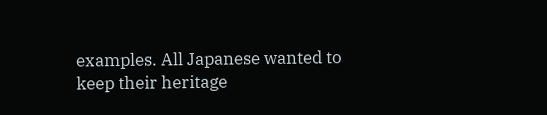examples. All Japanese wanted to keep their heritage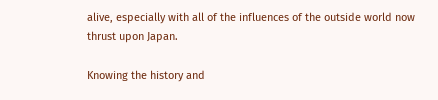alive, especially with all of the influences of the outside world now thrust upon Japan.

Knowing the history and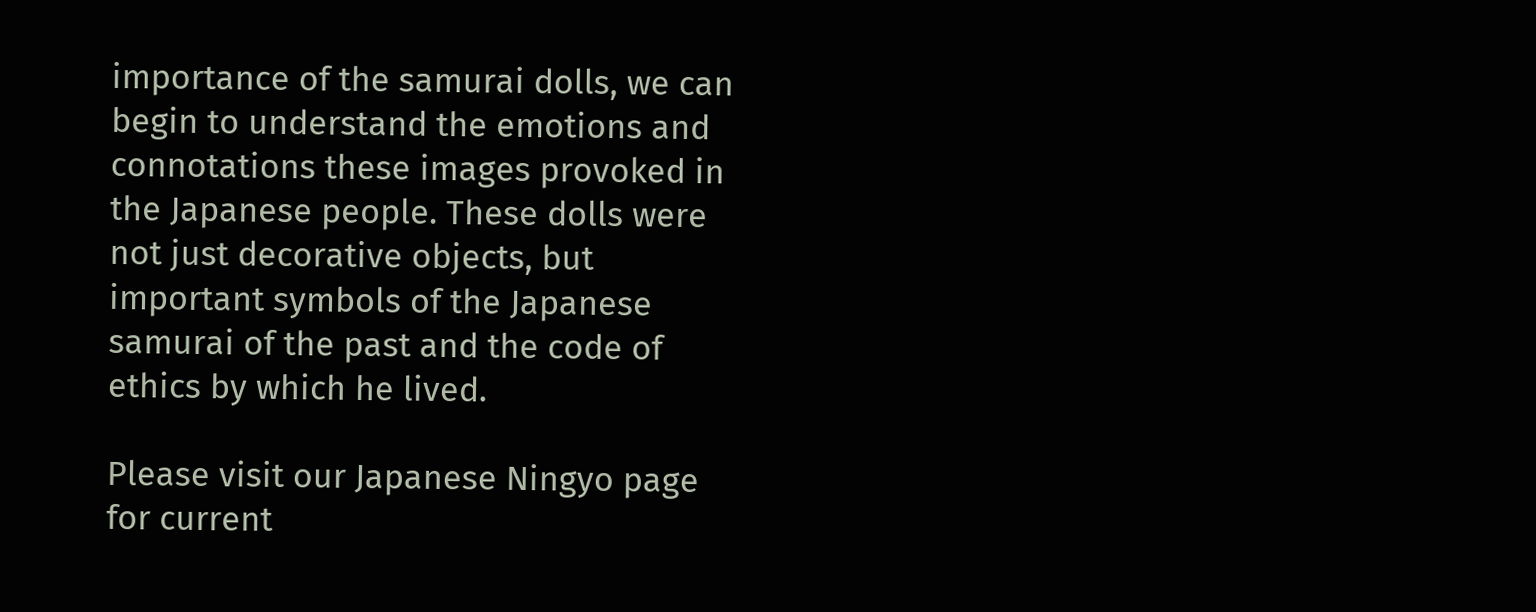importance of the samurai dolls, we can begin to understand the emotions and connotations these images provoked in the Japanese people. These dolls were not just decorative objects, but important symbols of the Japanese samurai of the past and the code of ethics by which he lived.

Please visit our Japanese Ningyo page
for current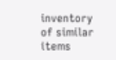inventory of similar items